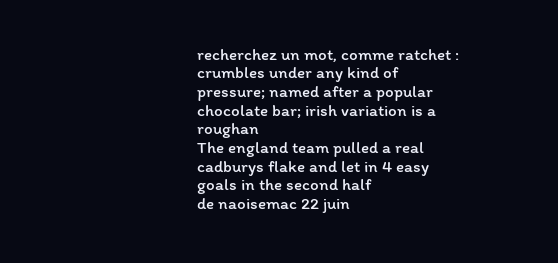recherchez un mot, comme ratchet :
crumbles under any kind of pressure; named after a popular chocolate bar; irish variation is a roughan
The england team pulled a real cadburys flake and let in 4 easy goals in the second half
de naoisemac 22 juin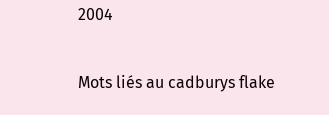2004

Mots liés au cadburys flake